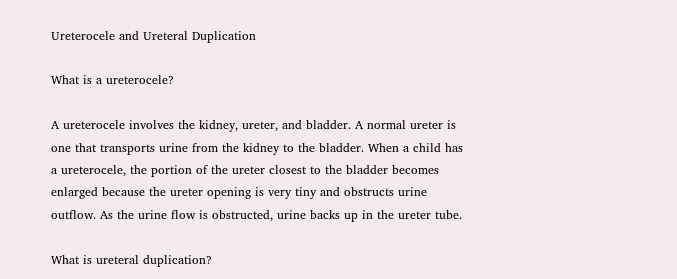Ureterocele and Ureteral Duplication

What is a ureterocele?

A ureterocele involves the kidney, ureter, and bladder. A normal ureter is one that transports urine from the kidney to the bladder. When a child has a ureterocele, the portion of the ureter closest to the bladder becomes enlarged because the ureter opening is very tiny and obstructs urine outflow. As the urine flow is obstructed, urine backs up in the ureter tube.

What is ureteral duplication?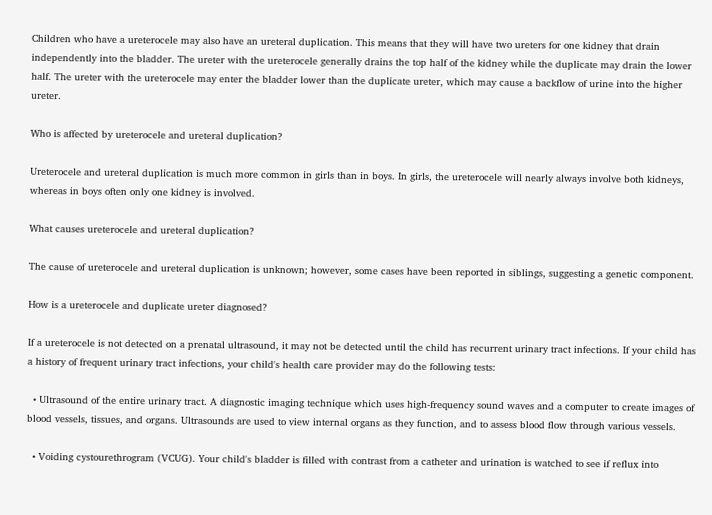Children who have a ureterocele may also have an ureteral duplication. This means that they will have two ureters for one kidney that drain independently into the bladder. The ureter with the ureterocele generally drains the top half of the kidney while the duplicate may drain the lower half. The ureter with the ureterocele may enter the bladder lower than the duplicate ureter, which may cause a backflow of urine into the higher ureter.

Who is affected by ureterocele and ureteral duplication?

Ureterocele and ureteral duplication is much more common in girls than in boys. In girls, the ureterocele will nearly always involve both kidneys, whereas in boys often only one kidney is involved.

What causes ureterocele and ureteral duplication?

The cause of ureterocele and ureteral duplication is unknown; however, some cases have been reported in siblings, suggesting a genetic component.

How is a ureterocele and duplicate ureter diagnosed?

If a ureterocele is not detected on a prenatal ultrasound, it may not be detected until the child has recurrent urinary tract infections. If your child has a history of frequent urinary tract infections, your child's health care provider may do the following tests:

  • Ultrasound of the entire urinary tract. A diagnostic imaging technique which uses high-frequency sound waves and a computer to create images of blood vessels, tissues, and organs. Ultrasounds are used to view internal organs as they function, and to assess blood flow through various vessels.

  • Voiding cystourethrogram (VCUG). Your child's bladder is filled with contrast from a catheter and urination is watched to see if reflux into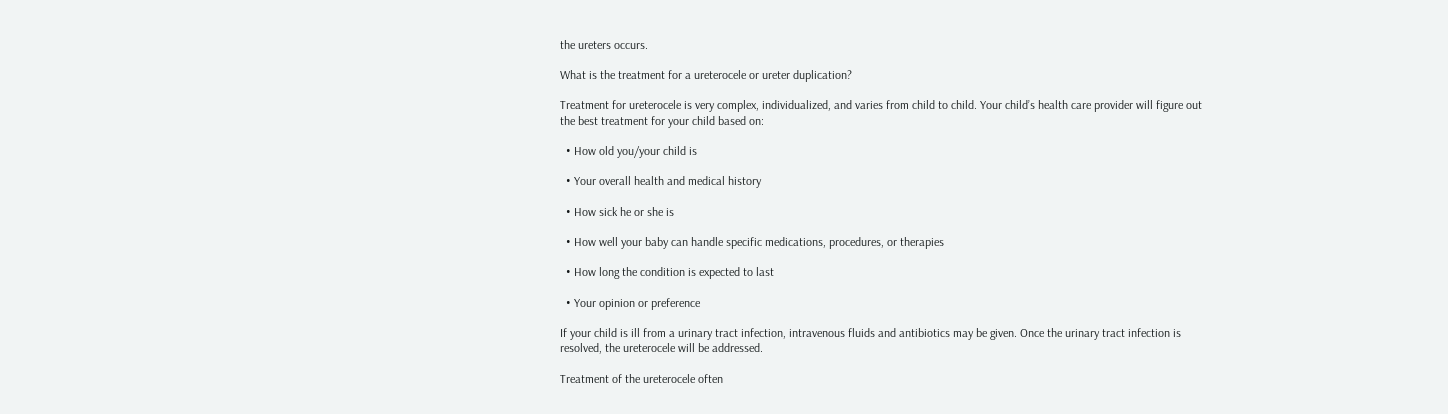the ureters occurs.

What is the treatment for a ureterocele or ureter duplication?

Treatment for ureterocele is very complex, individualized, and varies from child to child. Your child’s health care provider will figure out the best treatment for your child based on:

  • How old you/your child is

  • Your overall health and medical history

  • How sick he or she is

  • How well your baby can handle specific medications, procedures, or therapies

  • How long the condition is expected to last

  • Your opinion or preference

If your child is ill from a urinary tract infection, intravenous fluids and antibiotics may be given. Once the urinary tract infection is resolved, the ureterocele will be addressed.

Treatment of the ureterocele often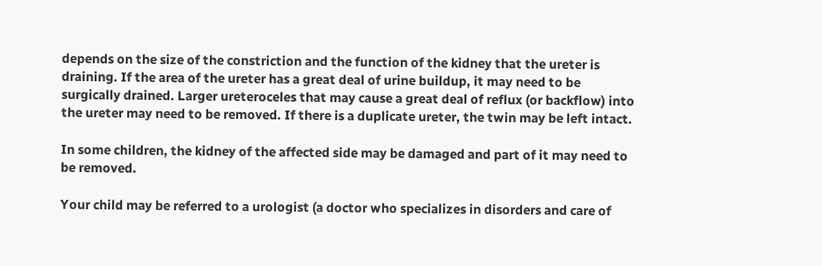depends on the size of the constriction and the function of the kidney that the ureter is draining. If the area of the ureter has a great deal of urine buildup, it may need to be surgically drained. Larger ureteroceles that may cause a great deal of reflux (or backflow) into the ureter may need to be removed. If there is a duplicate ureter, the twin may be left intact.

In some children, the kidney of the affected side may be damaged and part of it may need to be removed.

Your child may be referred to a urologist (a doctor who specializes in disorders and care of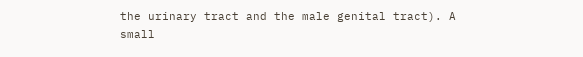the urinary tract and the male genital tract). A small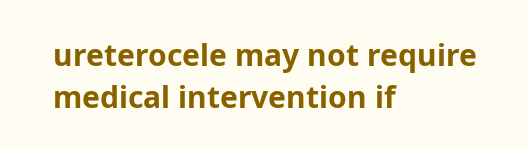ureterocele may not require medical intervention if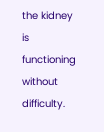the kidney is functioning without difficulty.